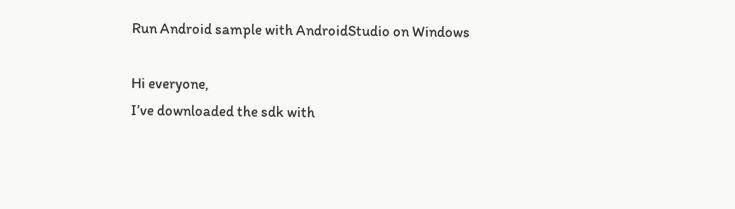Run Android sample with AndroidStudio on Windows

Hi everyone,
I’ve downloaded the sdk with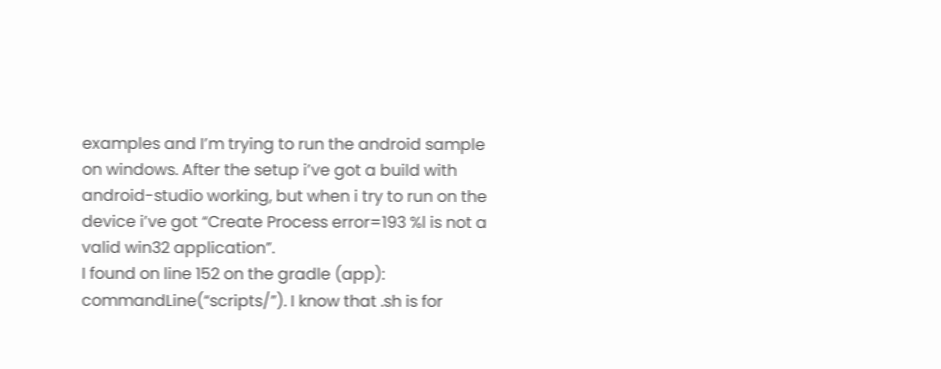examples and I’m trying to run the android sample on windows. After the setup i’ve got a build with android-studio working, but when i try to run on the device i’ve got “Create Process error=193 %l is not a valid win32 application”.
I found on line 152 on the gradle (app): commandLine(“scripts/”). I know that .sh is for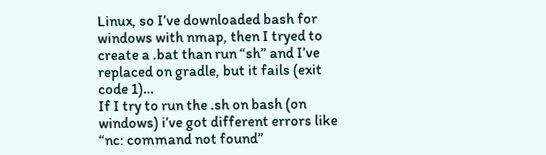Linux, so I’ve downloaded bash for windows with nmap, then I tryed to create a .bat than run “sh” and I’ve replaced on gradle, but it fails (exit code 1)…
If I try to run the .sh on bash (on windows) i’ve got different errors like “nc: command not found”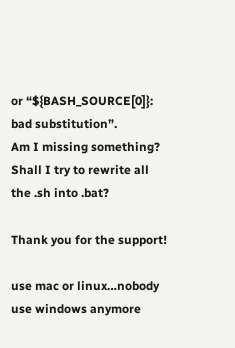or “${BASH_SOURCE[0]}: bad substitution”.
Am I missing something? Shall I try to rewrite all the .sh into .bat?

Thank you for the support!

use mac or linux…nobody use windows anymore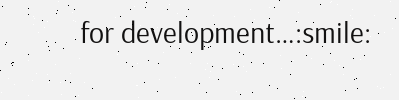for development…:smile: